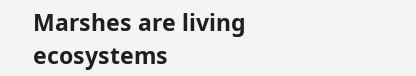Marshes are living ecosystems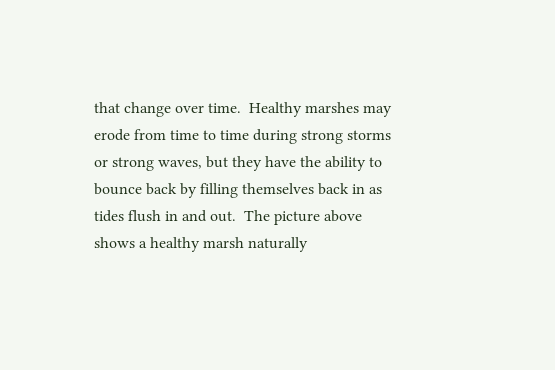that change over time.  Healthy marshes may erode from time to time during strong storms or strong waves, but they have the ability to bounce back by filling themselves back in as tides flush in and out.  The picture above shows a healthy marsh naturally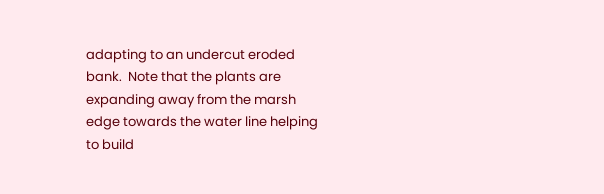adapting to an undercut eroded bank.  Note that the plants are expanding away from the marsh edge towards the water line helping to build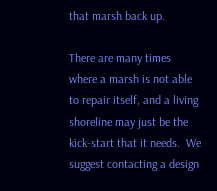that marsh back up.

There are many times where a marsh is not able to repair itself, and a living shoreline may just be the kick-start that it needs.  We suggest contacting a design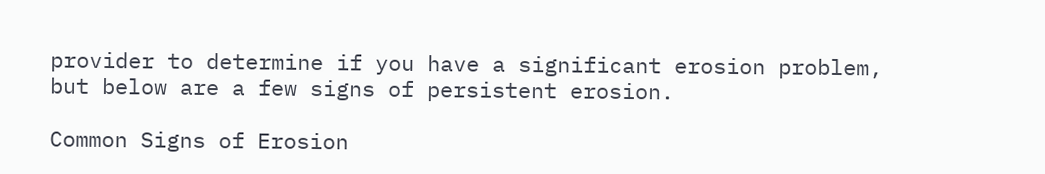provider to determine if you have a significant erosion problem, but below are a few signs of persistent erosion.

Common Signs of Erosion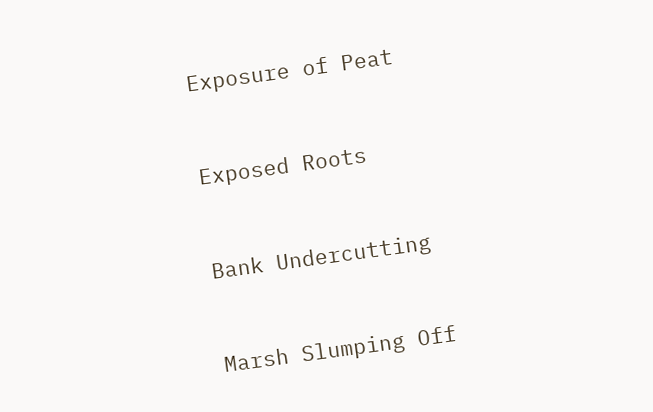Exposure of Peat


Exposed Roots


Bank Undercutting


Marsh Slumping Off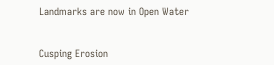Landmarks are now in Open Water


Cusping Erosion